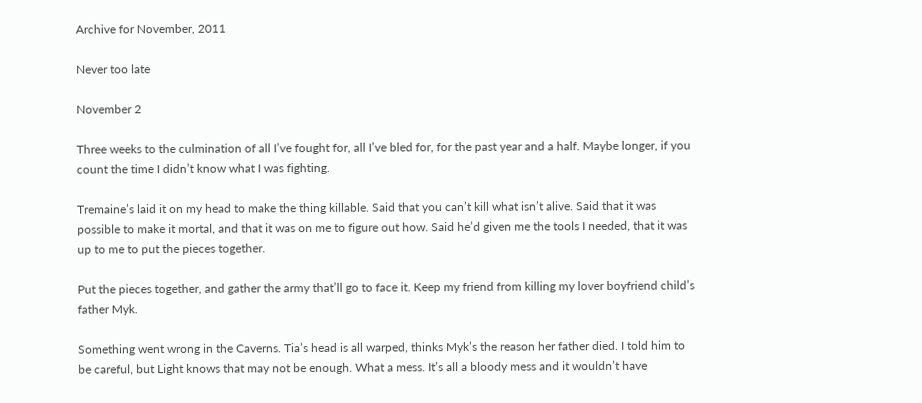Archive for November, 2011

Never too late

November 2

Three weeks to the culmination of all I’ve fought for, all I’ve bled for, for the past year and a half. Maybe longer, if you count the time I didn’t know what I was fighting.

Tremaine’s laid it on my head to make the thing killable. Said that you can’t kill what isn’t alive. Said that it was possible to make it mortal, and that it was on me to figure out how. Said he’d given me the tools I needed, that it was up to me to put the pieces together.

Put the pieces together, and gather the army that’ll go to face it. Keep my friend from killing my lover boyfriend child’s father Myk.

Something went wrong in the Caverns. Tia’s head is all warped, thinks Myk’s the reason her father died. I told him to be careful, but Light knows that may not be enough. What a mess. It’s all a bloody mess and it wouldn’t have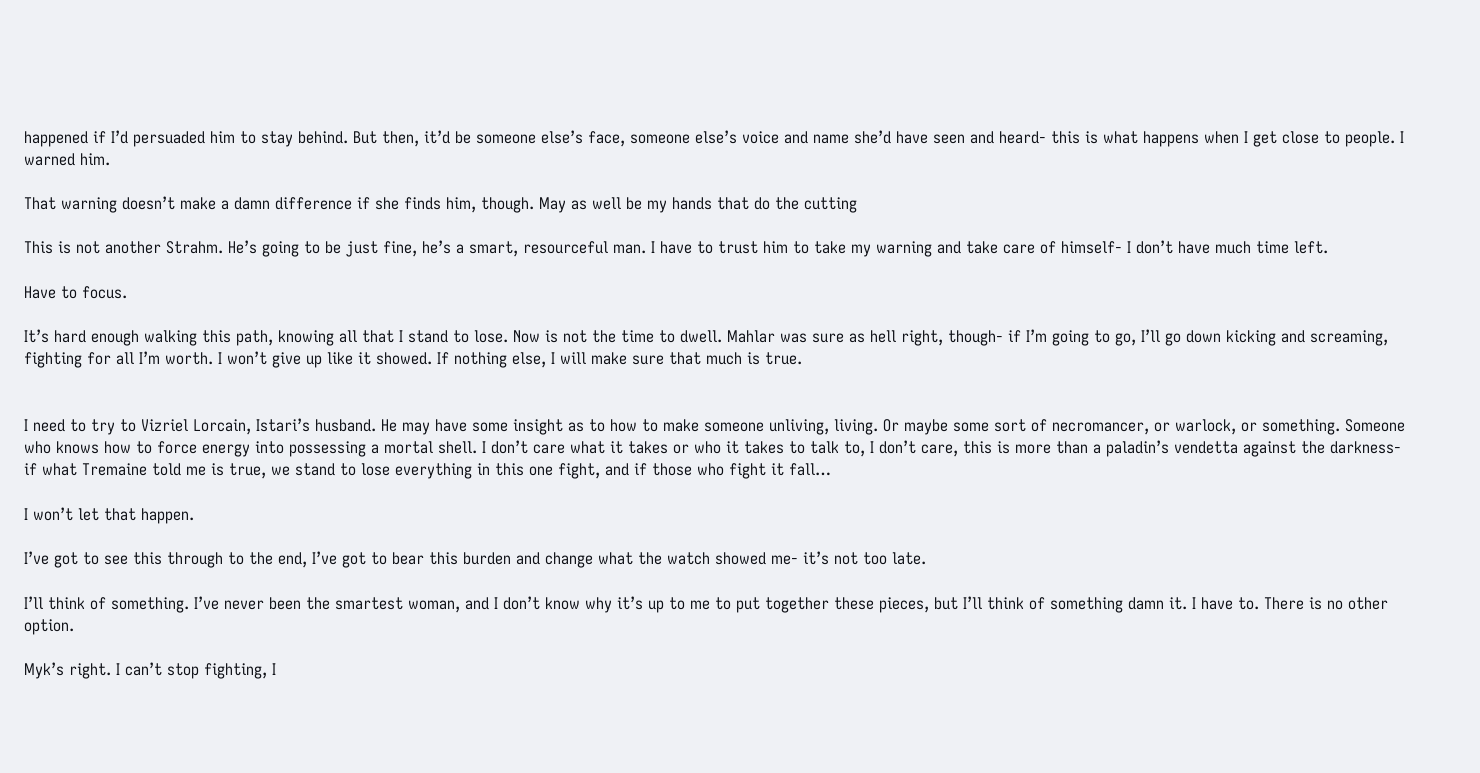happened if I’d persuaded him to stay behind. But then, it’d be someone else’s face, someone else’s voice and name she’d have seen and heard- this is what happens when I get close to people. I warned him.

That warning doesn’t make a damn difference if she finds him, though. May as well be my hands that do the cutting

This is not another Strahm. He’s going to be just fine, he’s a smart, resourceful man. I have to trust him to take my warning and take care of himself- I don’t have much time left.

Have to focus.

It’s hard enough walking this path, knowing all that I stand to lose. Now is not the time to dwell. Mahlar was sure as hell right, though- if I’m going to go, I’ll go down kicking and screaming, fighting for all I’m worth. I won’t give up like it showed. If nothing else, I will make sure that much is true.


I need to try to Vizriel Lorcain, Istari’s husband. He may have some insight as to how to make someone unliving, living. Or maybe some sort of necromancer, or warlock, or something. Someone who knows how to force energy into possessing a mortal shell. I don’t care what it takes or who it takes to talk to, I don’t care, this is more than a paladin’s vendetta against the darkness- if what Tremaine told me is true, we stand to lose everything in this one fight, and if those who fight it fall…

I won’t let that happen.

I’ve got to see this through to the end, I’ve got to bear this burden and change what the watch showed me- it’s not too late.

I’ll think of something. I’ve never been the smartest woman, and I don’t know why it’s up to me to put together these pieces, but I’ll think of something damn it. I have to. There is no other option.

Myk’s right. I can’t stop fighting, I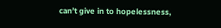can’t give in to hopelessness,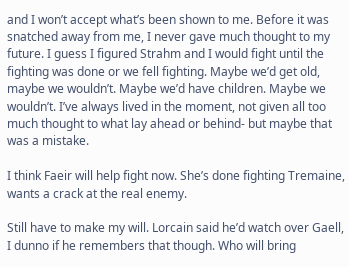and I won’t accept what’s been shown to me. Before it was snatched away from me, I never gave much thought to my future. I guess I figured Strahm and I would fight until the fighting was done or we fell fighting. Maybe we’d get old, maybe we wouldn’t. Maybe we’d have children. Maybe we wouldn’t. I’ve always lived in the moment, not given all too much thought to what lay ahead or behind- but maybe that was a mistake.

I think Faeir will help fight now. She’s done fighting Tremaine, wants a crack at the real enemy.

Still have to make my will. Lorcain said he’d watch over Gaell, I dunno if he remembers that though. Who will bring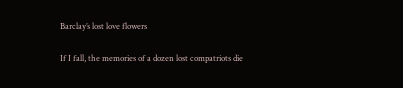Barclay’s lost love flowers

If I fall, the memories of a dozen lost compatriots die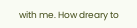with me. How dreary to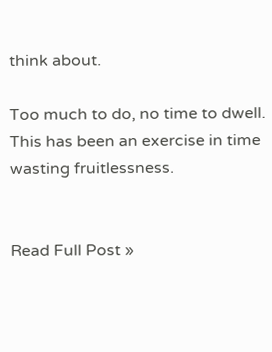think about.

Too much to do, no time to dwell. This has been an exercise in time wasting fruitlessness.


Read Full Post »